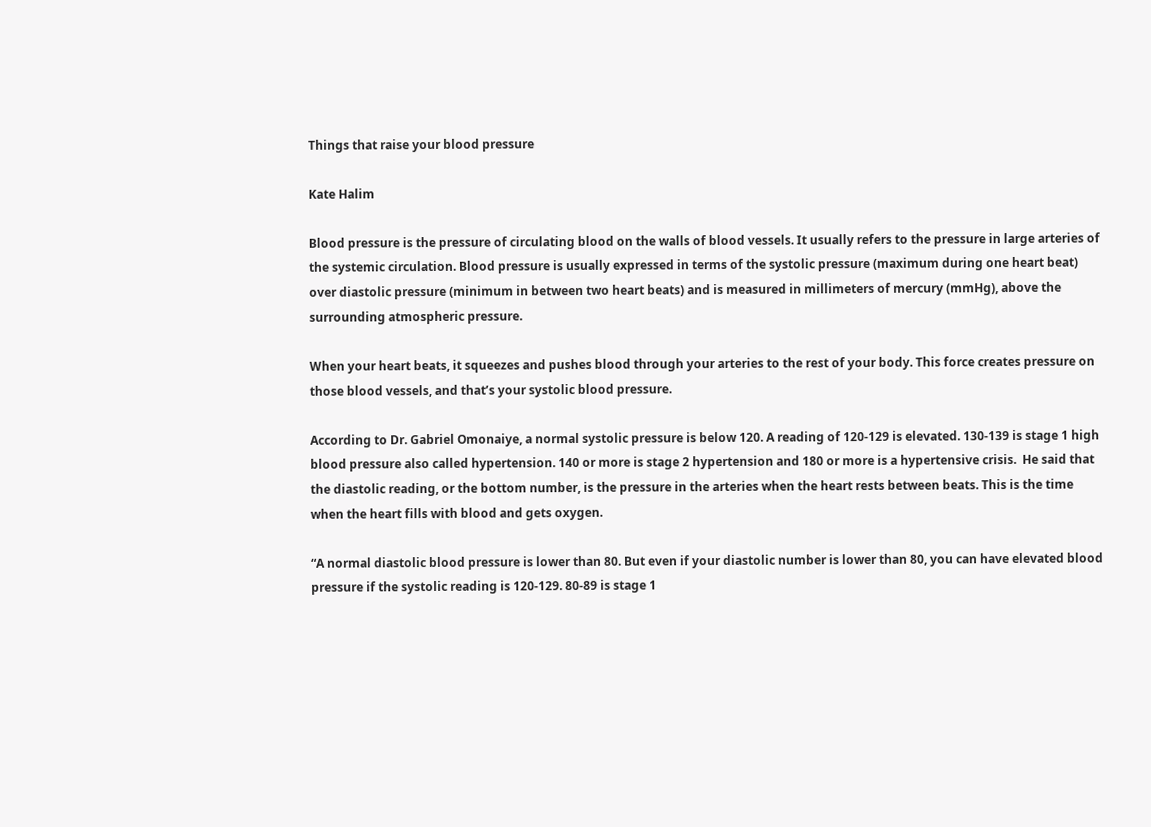Things that raise your blood pressure

Kate Halim

Blood pressure is the pressure of circulating blood on the walls of blood vessels. It usually refers to the pressure in large arteries of the systemic circulation. Blood pressure is usually expressed in terms of the systolic pressure (maximum during one heart beat) over diastolic pressure (minimum in between two heart beats) and is measured in millimeters of mercury (mmHg), above the surrounding atmospheric pressure.

When your heart beats, it squeezes and pushes blood through your arteries to the rest of your body. This force creates pressure on those blood vessels, and that’s your systolic blood pressure.

According to Dr. Gabriel Omonaiye, a normal systolic pressure is below 120. A reading of 120-129 is elevated. 130-139 is stage 1 high blood pressure also called hypertension. 140 or more is stage 2 hypertension and 180 or more is a hypertensive crisis.  He said that the diastolic reading, or the bottom number, is the pressure in the arteries when the heart rests between beats. This is the time when the heart fills with blood and gets oxygen.

“A normal diastolic blood pressure is lower than 80. But even if your diastolic number is lower than 80, you can have elevated blood pressure if the systolic reading is 120-129. 80-89 is stage 1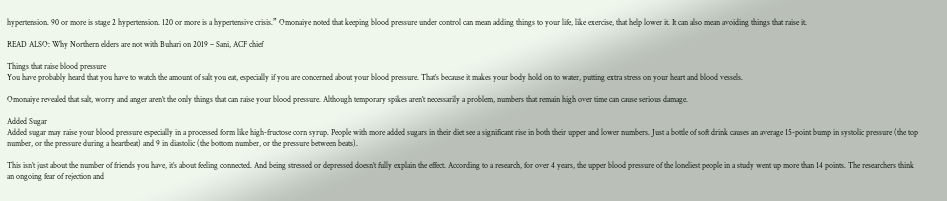hypertension. 90 or more is stage 2 hypertension. 120 or more is a hypertensive crisis.” Omonaiye noted that keeping blood pressure under control can mean adding things to your life, like exercise, that help lower it. It can also mean avoiding things that raise it.

READ ALSO: Why Northern elders are not with Buhari on 2019 – Sani, ACF chief

Things that raise blood pressure
You have probably heard that you have to watch the amount of salt you eat, especially if you are concerned about your blood pressure. That’s because it makes your body hold on to water, putting extra stress on your heart and blood vessels.

Omonaiye revealed that salt, worry and anger aren’t the only things that can raise your blood pressure. Although temporary spikes aren’t necessarily a problem, numbers that remain high over time can cause serious damage.

Added Sugar
Added sugar may raise your blood pressure especially in a processed form like high-fructose corn syrup. People with more added sugars in their diet see a significant rise in both their upper and lower numbers. Just a bottle of soft drink causes an average 15-point bump in systolic pressure (the top number, or the pressure during a heartbeat) and 9 in diastolic (the bottom number, or the pressure between beats).

This isn’t just about the number of friends you have, it’s about feeling connected. And being stressed or depressed doesn’t fully explain the effect. According to a research, for over 4 years, the upper blood pressure of the loneliest people in a study went up more than 14 points. The researchers think an ongoing fear of rejection and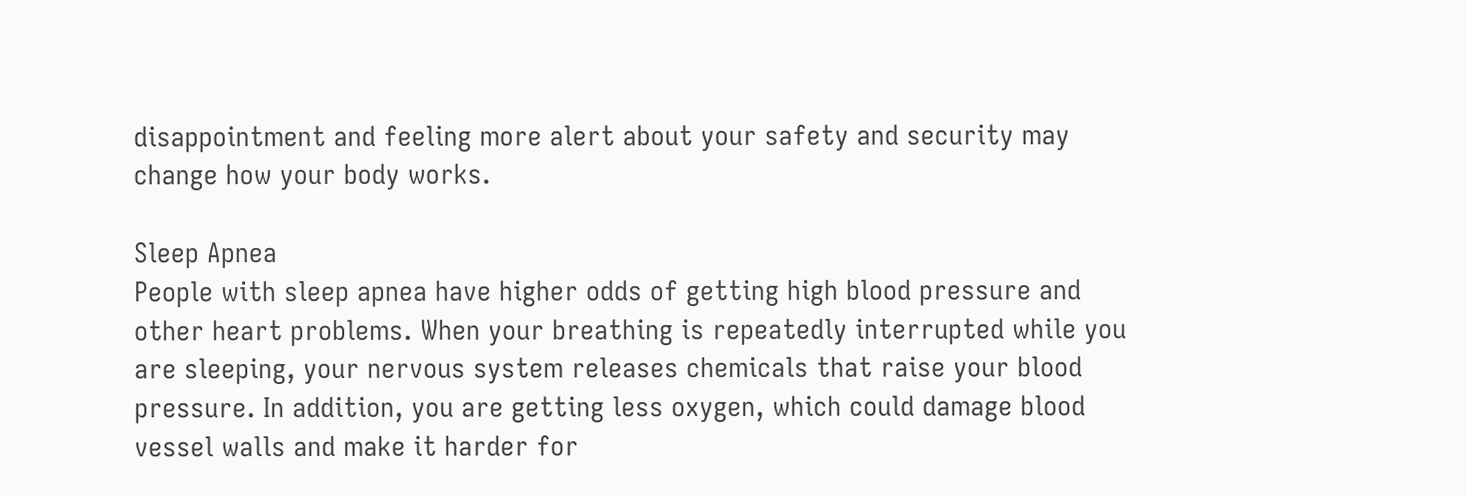disappointment and feeling more alert about your safety and security may change how your body works.

Sleep Apnea
People with sleep apnea have higher odds of getting high blood pressure and other heart problems. When your breathing is repeatedly interrupted while you are sleeping, your nervous system releases chemicals that raise your blood pressure. In addition, you are getting less oxygen, which could damage blood vessel walls and make it harder for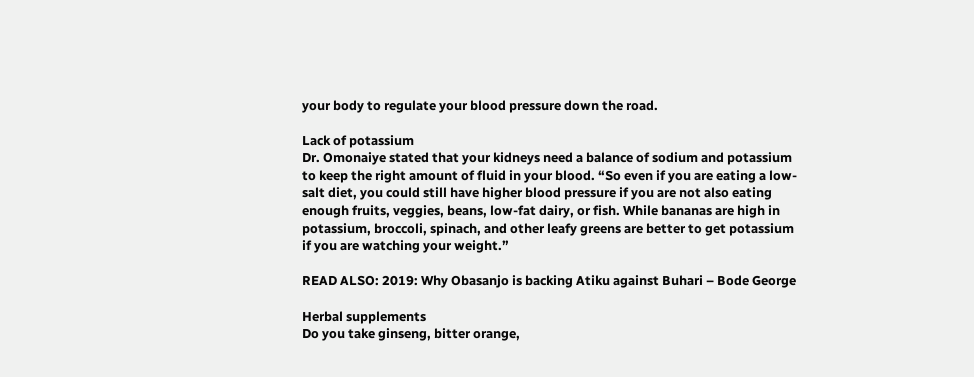your body to regulate your blood pressure down the road.

Lack of potassium
Dr. Omonaiye stated that your kidneys need a balance of sodium and potassium to keep the right amount of fluid in your blood. “So even if you are eating a low-salt diet, you could still have higher blood pressure if you are not also eating enough fruits, veggies, beans, low-fat dairy, or fish. While bananas are high in potassium, broccoli, spinach, and other leafy greens are better to get potassium if you are watching your weight.”

READ ALSO: 2019: Why Obasanjo is backing Atiku against Buhari – Bode George

Herbal supplements
Do you take ginseng, bitter orange,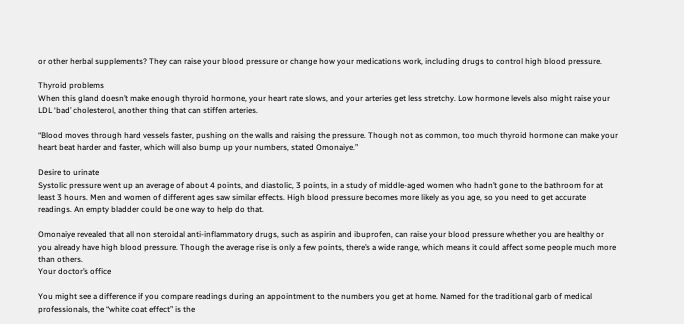or other herbal supplements? They can raise your blood pressure or change how your medications work, including drugs to control high blood pressure.

Thyroid problems
When this gland doesn’t make enough thyroid hormone, your heart rate slows, and your arteries get less stretchy. Low hormone levels also might raise your LDL ‘bad’ cholesterol, another thing that can stiffen arteries.

“Blood moves through hard vessels faster, pushing on the walls and raising the pressure. Though not as common, too much thyroid hormone can make your heart beat harder and faster, which will also bump up your numbers, stated Omonaiye.”

Desire to urinate
Systolic pressure went up an average of about 4 points, and diastolic, 3 points, in a study of middle-aged women who hadn’t gone to the bathroom for at least 3 hours. Men and women of different ages saw similar effects. High blood pressure becomes more likely as you age, so you need to get accurate readings. An empty bladder could be one way to help do that.

Omonaiye revealed that all non steroidal anti-inflammatory drugs, such as aspirin and ibuprofen, can raise your blood pressure whether you are healthy or you already have high blood pressure. Though the average rise is only a few points, there’s a wide range, which means it could affect some people much more than others.
Your doctor’s office

You might see a difference if you compare readings during an appointment to the numbers you get at home. Named for the traditional garb of medical professionals, the “white coat effect” is the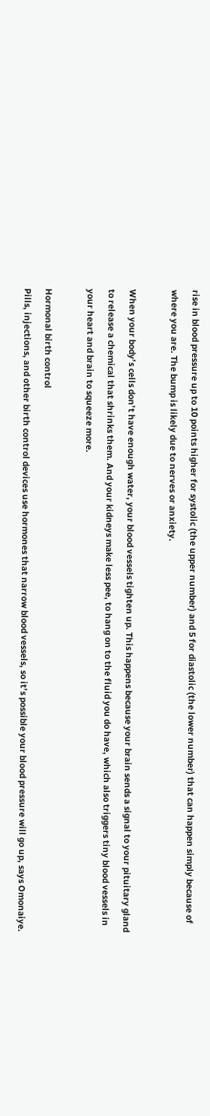rise in blood pressure up to 10 points higher for systolic (the upper number) and 5 for diastolic (the lower number) that can happen simply because of where you are. The bump is likely due to nerves or anxiety.

When your body’s cells don’t have enough water, your blood vessels tighten up. This happens because your brain sends a signal to your pituitary gland to release a chemical that shrinks them. And your kidneys make less pee, to hang on to the fluid you do have, which also triggers tiny blood vessels in your heart and brain to squeeze more.

Hormonal birth control
Pills, injections, and other birth control devices use hormones that narrow blood vessels, so it’s possible your blood pressure will go up, says Omonaiye.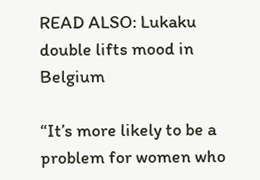READ ALSO: Lukaku double lifts mood in Belgium

“It’s more likely to be a problem for women who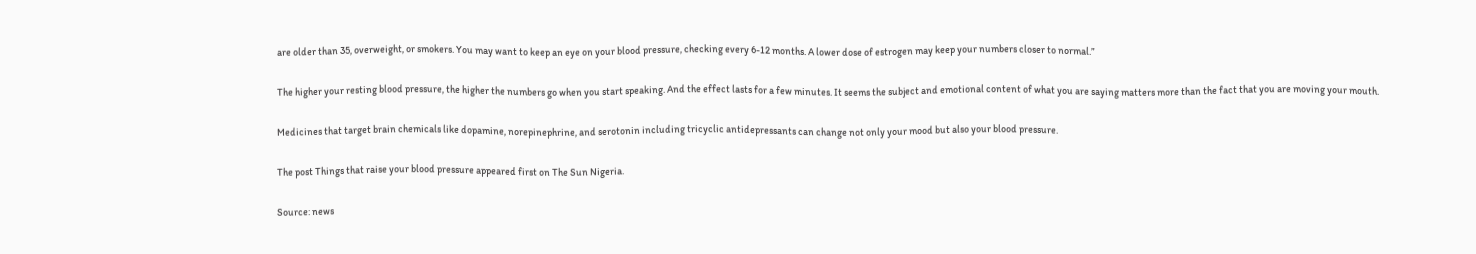are older than 35, overweight, or smokers. You may want to keep an eye on your blood pressure, checking every 6-12 months. A lower dose of estrogen may keep your numbers closer to normal.”

The higher your resting blood pressure, the higher the numbers go when you start speaking. And the effect lasts for a few minutes. It seems the subject and emotional content of what you are saying matters more than the fact that you are moving your mouth.

Medicines that target brain chemicals like dopamine, norepinephrine, and serotonin including tricyclic antidepressants can change not only your mood but also your blood pressure.

The post Things that raise your blood pressure appeared first on The Sun Nigeria.

Source: news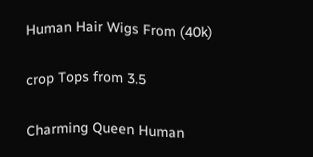Human Hair Wigs From (40k)

crop Tops from 3.5

Charming Queen Human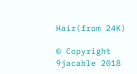Hair(from 24K)

© Copyright 9jacable 2018